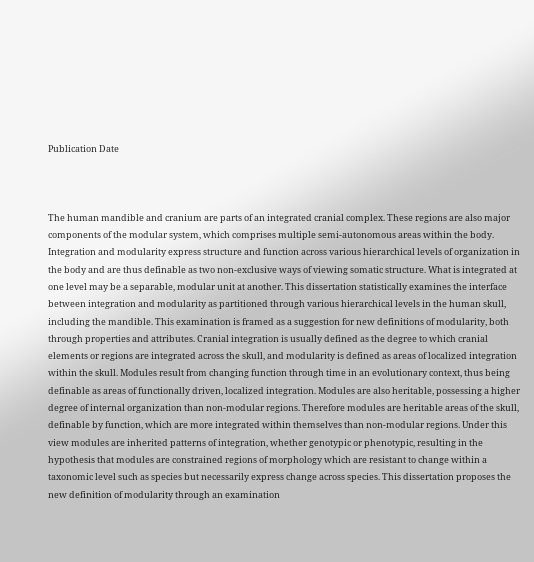Publication Date



The human mandible and cranium are parts of an integrated cranial complex. These regions are also major components of the modular system, which comprises multiple semi-autonomous areas within the body. Integration and modularity express structure and function across various hierarchical levels of organization in the body and are thus definable as two non-exclusive ways of viewing somatic structure. What is integrated at one level may be a separable, modular unit at another. This dissertation statistically examines the interface between integration and modularity as partitioned through various hierarchical levels in the human skull, including the mandible. This examination is framed as a suggestion for new definitions of modularity, both through properties and attributes. Cranial integration is usually defined as the degree to which cranial elements or regions are integrated across the skull, and modularity is defined as areas of localized integration within the skull. Modules result from changing function through time in an evolutionary context, thus being definable as areas of functionally driven, localized integration. Modules are also heritable, possessing a higher degree of internal organization than non-modular regions. Therefore modules are heritable areas of the skull, definable by function, which are more integrated within themselves than non-modular regions. Under this view modules are inherited patterns of integration, whether genotypic or phenotypic, resulting in the hypothesis that modules are constrained regions of morphology which are resistant to change within a taxonomic level such as species but necessarily express change across species. This dissertation proposes the new definition of modularity through an examination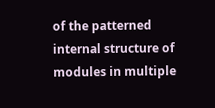of the patterned internal structure of modules in multiple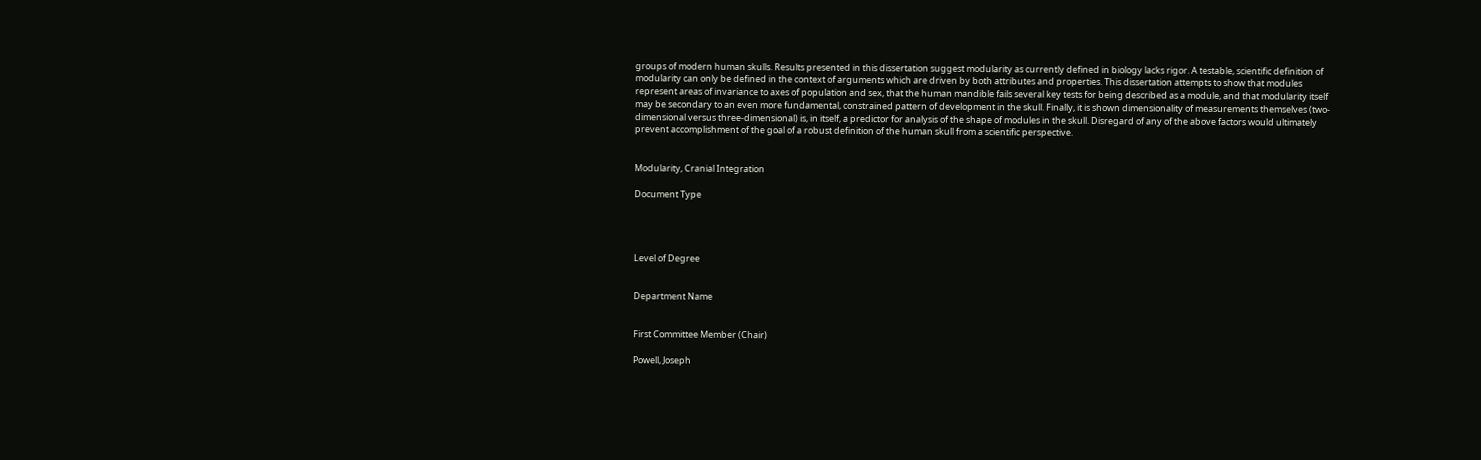groups of modern human skulls. Results presented in this dissertation suggest modularity as currently defined in biology lacks rigor. A testable, scientific definition of modularity can only be defined in the context of arguments which are driven by both attributes and properties. This dissertation attempts to show that modules represent areas of invariance to axes of population and sex, that the human mandible fails several key tests for being described as a module, and that modularity itself may be secondary to an even more fundamental, constrained pattern of development in the skull. Finally, it is shown dimensionality of measurements themselves (two-dimensional versus three-dimensional) is, in itself, a predictor for analysis of the shape of modules in the skull. Disregard of any of the above factors would ultimately prevent accomplishment of the goal of a robust definition of the human skull from a scientific perspective.


Modularity, Cranial Integration

Document Type




Level of Degree


Department Name


First Committee Member (Chair)

Powell, Joseph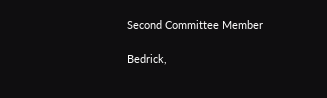Second Committee Member

Bedrick,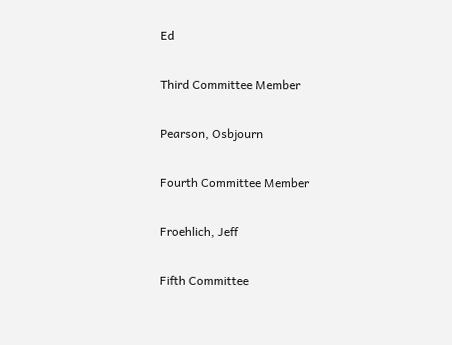Ed

Third Committee Member

Pearson, Osbjourn

Fourth Committee Member

Froehlich, Jeff

Fifth Committee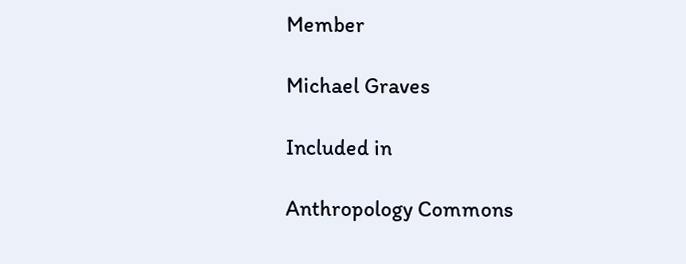Member

Michael Graves

Included in

Anthropology Commons